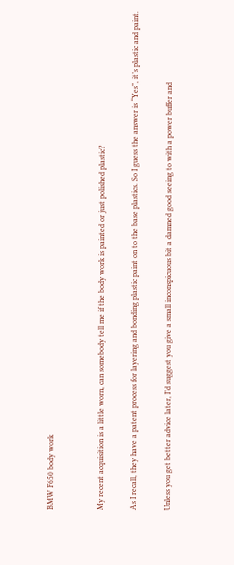BMW F650 body work


My recent acquisition is a little worn, can somebody tell me if the body work is painted or just polished plastic?

As I recall, they have a patent process for layering and bonding plastic paint on to the base plastics. So I guess the answer is “Yes”, it’s plastic and paint.

Unless you get better advice later, I’d suggest you give a small inconspicuous bit a damned good seeing to with a power buffer and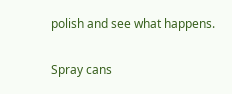polish and see what happens.

Spray cans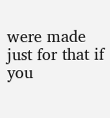were made just for that if you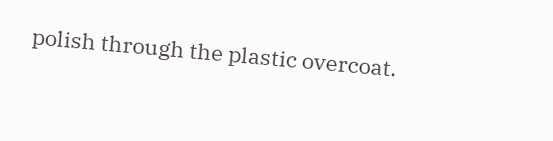polish through the plastic overcoat.